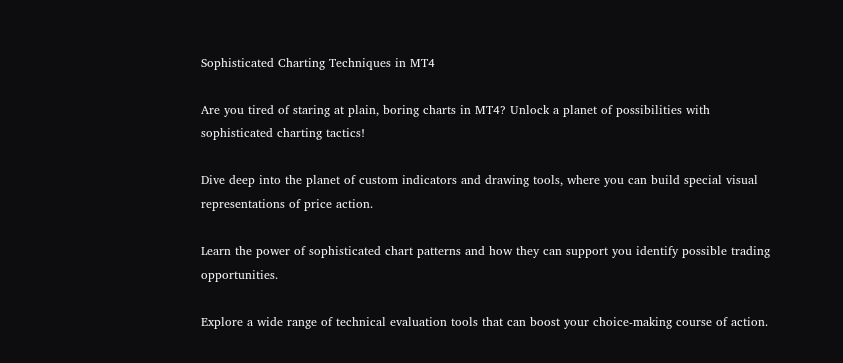Sophisticated Charting Techniques in MT4

Are you tired of staring at plain, boring charts in MT4? Unlock a planet of possibilities with sophisticated charting tactics!

Dive deep into the planet of custom indicators and drawing tools, where you can build special visual representations of price action.

Learn the power of sophisticated chart patterns and how they can support you identify possible trading opportunities.

Explore a wide range of technical evaluation tools that can boost your choice-making course of action.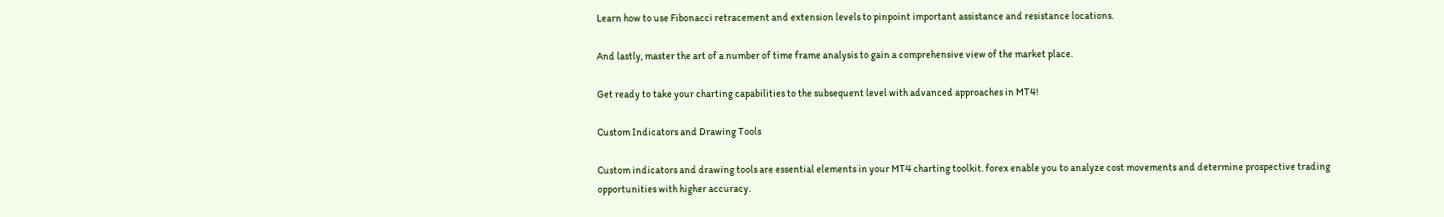Learn how to use Fibonacci retracement and extension levels to pinpoint important assistance and resistance locations.

And lastly, master the art of a number of time frame analysis to gain a comprehensive view of the market place.

Get ready to take your charting capabilities to the subsequent level with advanced approaches in MT4!

Custom Indicators and Drawing Tools

Custom indicators and drawing tools are essential elements in your MT4 charting toolkit. forex enable you to analyze cost movements and determine prospective trading opportunities with higher accuracy.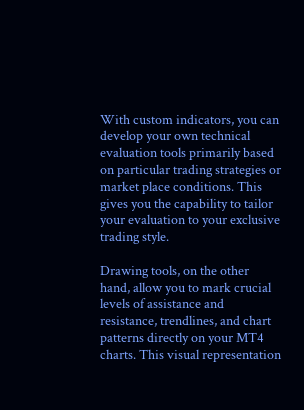With custom indicators, you can develop your own technical evaluation tools primarily based on particular trading strategies or market place conditions. This gives you the capability to tailor your evaluation to your exclusive trading style.

Drawing tools, on the other hand, allow you to mark crucial levels of assistance and resistance, trendlines, and chart patterns directly on your MT4 charts. This visual representation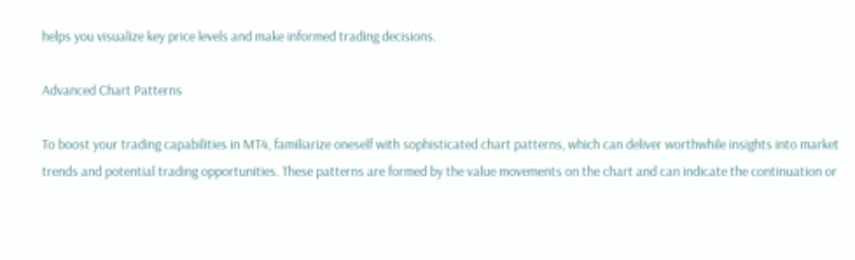helps you visualize key price levels and make informed trading decisions.

Advanced Chart Patterns

To boost your trading capabilities in MT4, familiarize oneself with sophisticated chart patterns, which can deliver worthwhile insights into market trends and potential trading opportunities. These patterns are formed by the value movements on the chart and can indicate the continuation or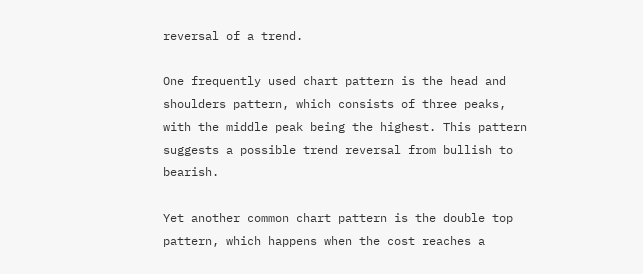reversal of a trend.

One frequently used chart pattern is the head and shoulders pattern, which consists of three peaks, with the middle peak being the highest. This pattern suggests a possible trend reversal from bullish to bearish.

Yet another common chart pattern is the double top pattern, which happens when the cost reaches a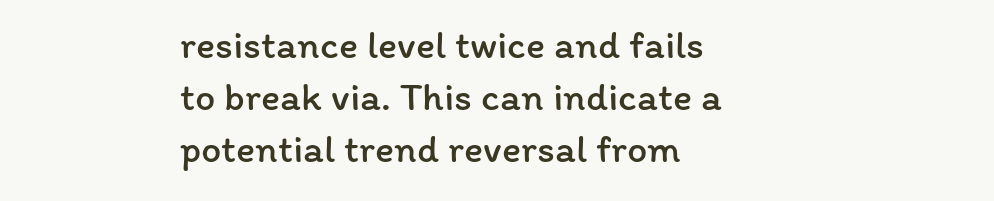resistance level twice and fails to break via. This can indicate a potential trend reversal from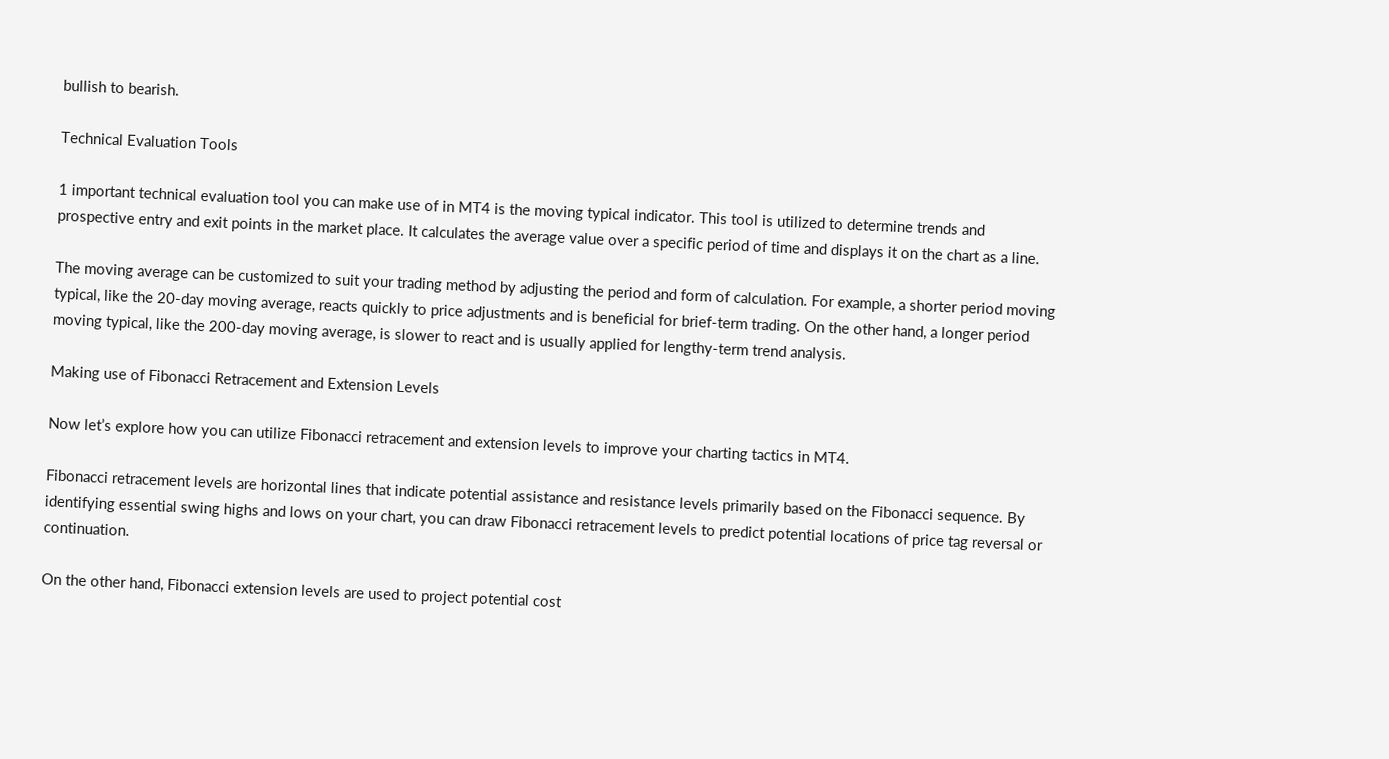bullish to bearish.

Technical Evaluation Tools

1 important technical evaluation tool you can make use of in MT4 is the moving typical indicator. This tool is utilized to determine trends and prospective entry and exit points in the market place. It calculates the average value over a specific period of time and displays it on the chart as a line.

The moving average can be customized to suit your trading method by adjusting the period and form of calculation. For example, a shorter period moving typical, like the 20-day moving average, reacts quickly to price adjustments and is beneficial for brief-term trading. On the other hand, a longer period moving typical, like the 200-day moving average, is slower to react and is usually applied for lengthy-term trend analysis.

Making use of Fibonacci Retracement and Extension Levels

Now let’s explore how you can utilize Fibonacci retracement and extension levels to improve your charting tactics in MT4.

Fibonacci retracement levels are horizontal lines that indicate potential assistance and resistance levels primarily based on the Fibonacci sequence. By identifying essential swing highs and lows on your chart, you can draw Fibonacci retracement levels to predict potential locations of price tag reversal or continuation.

On the other hand, Fibonacci extension levels are used to project potential cost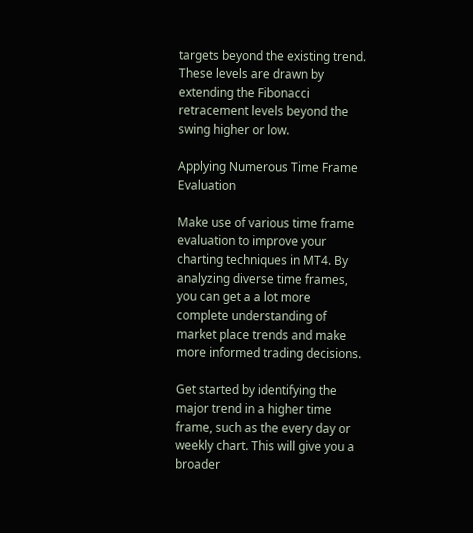targets beyond the existing trend. These levels are drawn by extending the Fibonacci retracement levels beyond the swing higher or low.

Applying Numerous Time Frame Evaluation

Make use of various time frame evaluation to improve your charting techniques in MT4. By analyzing diverse time frames, you can get a a lot more complete understanding of market place trends and make more informed trading decisions.

Get started by identifying the major trend in a higher time frame, such as the every day or weekly chart. This will give you a broader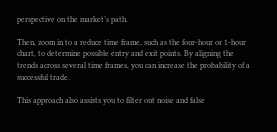perspective on the market’s path.

Then, zoom in to a reduce time frame, such as the four-hour or 1-hour chart, to determine possible entry and exit points. By aligning the trends across several time frames, you can increase the probability of a successful trade.

This approach also assists you to filter out noise and false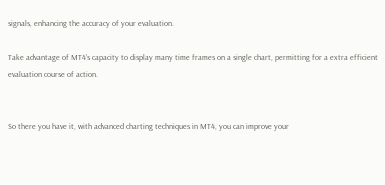signals, enhancing the accuracy of your evaluation.

Take advantage of MT4’s capacity to display many time frames on a single chart, permitting for a extra efficient evaluation course of action.


So there you have it, with advanced charting techniques in MT4, you can improve your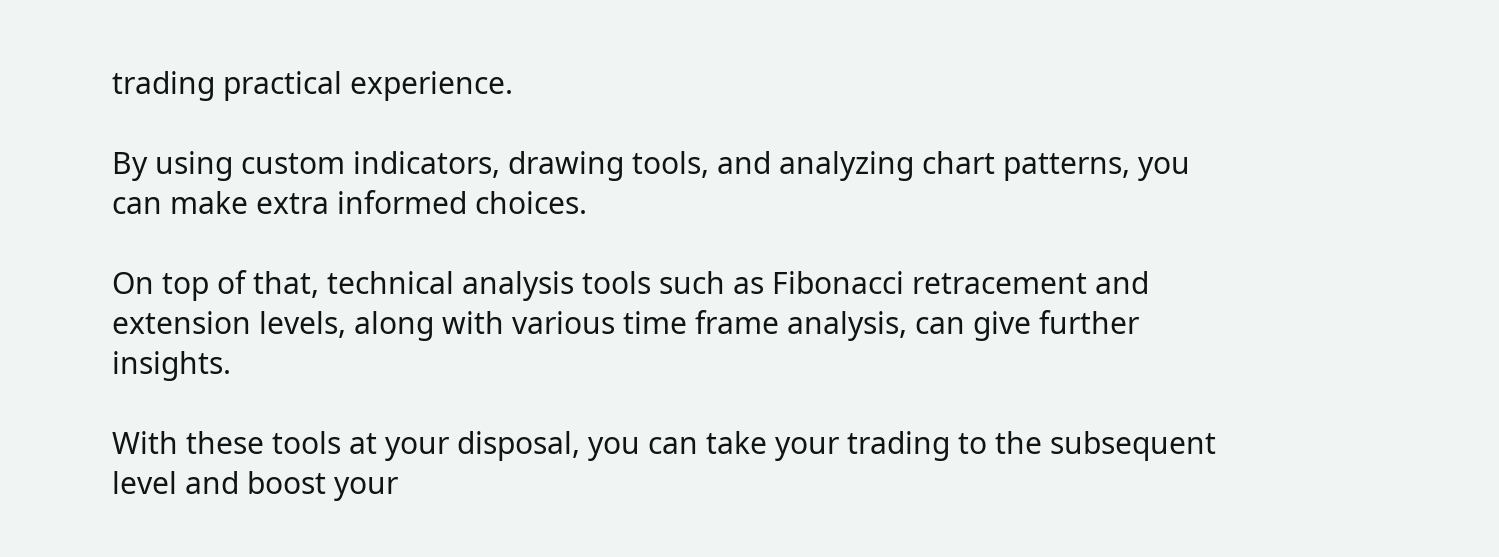trading practical experience.

By using custom indicators, drawing tools, and analyzing chart patterns, you can make extra informed choices.

On top of that, technical analysis tools such as Fibonacci retracement and extension levels, along with various time frame analysis, can give further insights.

With these tools at your disposal, you can take your trading to the subsequent level and boost your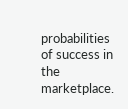probabilities of success in the marketplace.